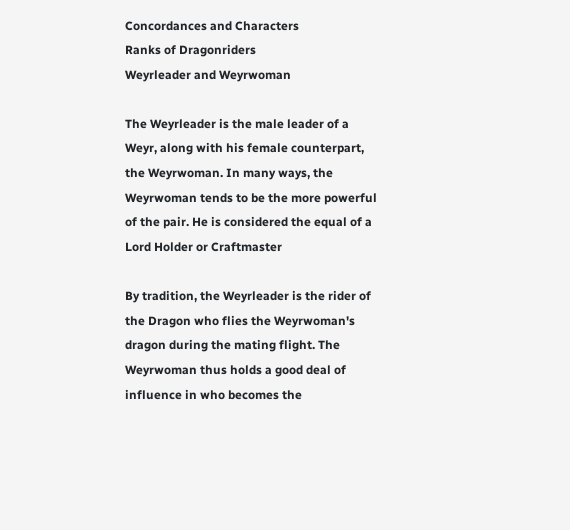Concordances and Characters
Ranks of Dragonriders
Weyrleader and Weyrwoman

The Weyrleader is the male leader of a Weyr, along with his female counterpart, the Weyrwoman. In many ways, the Weyrwoman tends to be the more powerful of the pair. He is considered the equal of a Lord Holder or Craftmaster

By tradition, the Weyrleader is the rider of the Dragon who flies the Weyrwoman's dragon during the mating flight. The Weyrwoman thus holds a good deal of influence in who becomes the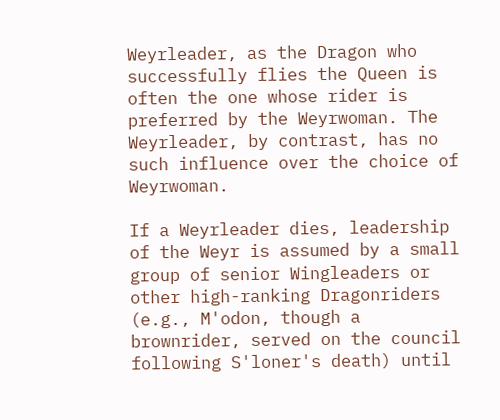Weyrleader, as the Dragon who successfully flies the Queen is often the one whose rider is preferred by the Weyrwoman. The Weyrleader, by contrast, has no such influence over the choice of Weyrwoman.

If a Weyrleader dies, leadership of the Weyr is assumed by a small group of senior Wingleaders or other high-ranking Dragonriders (e.g., M'odon, though a brownrider, served on the council following S'loner's death) until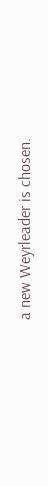a new Weyrleader is chosen.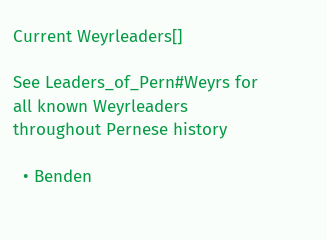Current Weyrleaders[]

See Leaders_of_Pern#Weyrs for all known Weyrleaders throughout Pernese history

  • Benden